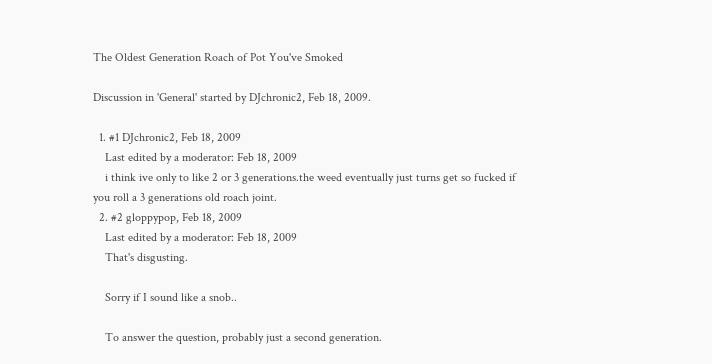The Oldest Generation Roach of Pot You've Smoked

Discussion in 'General' started by DJchronic2, Feb 18, 2009.

  1. #1 DJchronic2, Feb 18, 2009
    Last edited by a moderator: Feb 18, 2009
    i think ive only to like 2 or 3 generations.the weed eventually just turns get so fucked if you roll a 3 generations old roach joint.
  2. #2 gloppypop, Feb 18, 2009
    Last edited by a moderator: Feb 18, 2009
    That's disgusting.

    Sorry if I sound like a snob..

    To answer the question, probably just a second generation.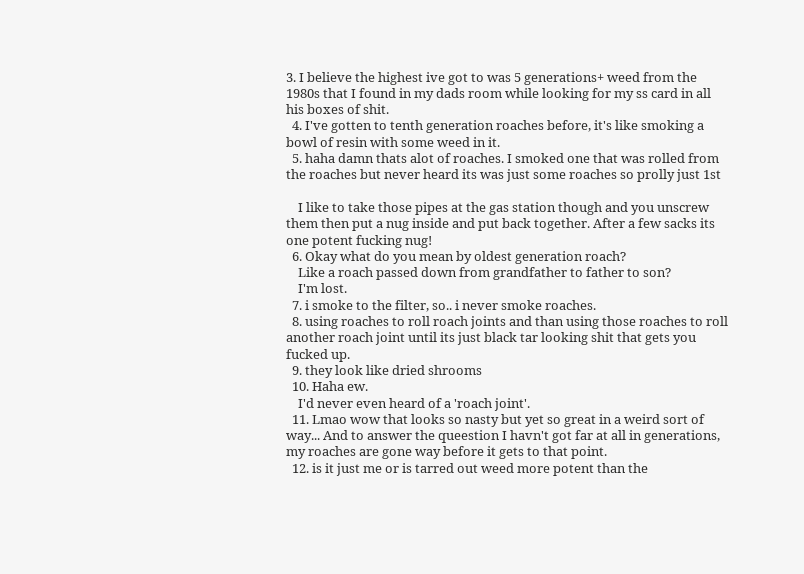3. I believe the highest ive got to was 5 generations+ weed from the 1980s that I found in my dads room while looking for my ss card in all his boxes of shit.
  4. I've gotten to tenth generation roaches before, it's like smoking a bowl of resin with some weed in it.
  5. haha damn thats alot of roaches. I smoked one that was rolled from the roaches but never heard its was just some roaches so prolly just 1st

    I like to take those pipes at the gas station though and you unscrew them then put a nug inside and put back together. After a few sacks its one potent fucking nug!
  6. Okay what do you mean by oldest generation roach?
    Like a roach passed down from grandfather to father to son?
    I'm lost.
  7. i smoke to the filter, so.. i never smoke roaches.
  8. using roaches to roll roach joints and than using those roaches to roll another roach joint until its just black tar looking shit that gets you fucked up.
  9. they look like dried shrooms
  10. Haha ew.
    I'd never even heard of a 'roach joint'.
  11. Lmao wow that looks so nasty but yet so great in a weird sort of way... And to answer the queestion I havn't got far at all in generations, my roaches are gone way before it gets to that point.
  12. is it just me or is tarred out weed more potent than the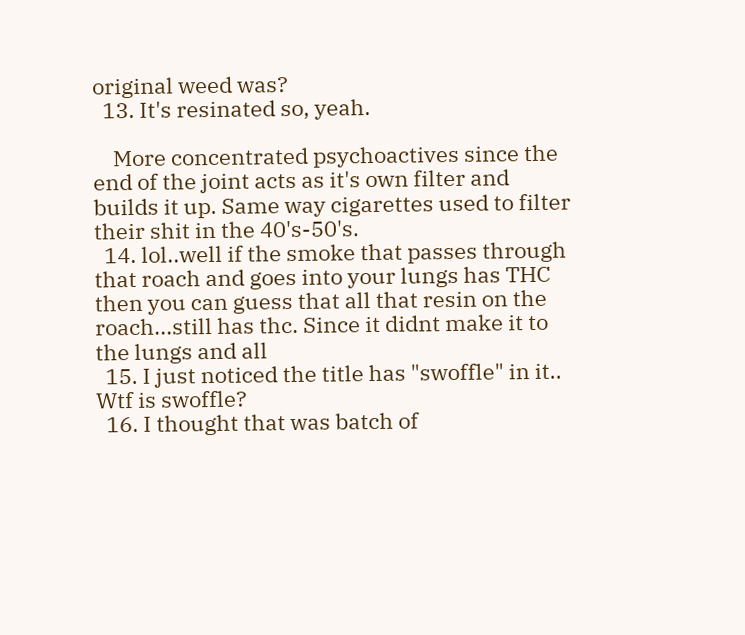original weed was?
  13. It's resinated so, yeah.

    More concentrated psychoactives since the end of the joint acts as it's own filter and builds it up. Same way cigarettes used to filter their shit in the 40's-50's.
  14. lol..well if the smoke that passes through that roach and goes into your lungs has THC then you can guess that all that resin on the roach...still has thc. Since it didnt make it to the lungs and all
  15. I just noticed the title has "swoffle" in it.. Wtf is swoffle?
  16. I thought that was batch of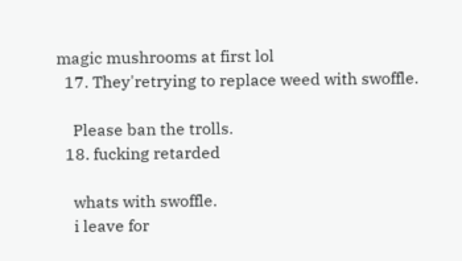magic mushrooms at first lol
  17. They'retrying to replace weed with swoffle.

    Please ban the trolls.
  18. fucking retarded

    whats with swoffle.
    i leave for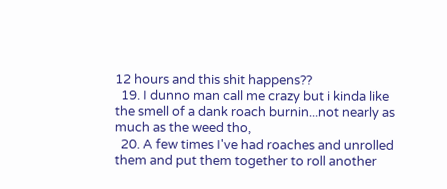12 hours and this shit happens??
  19. I dunno man call me crazy but i kinda like the smell of a dank roach burnin...not nearly as much as the weed tho,
  20. A few times I've had roaches and unrolled them and put them together to roll another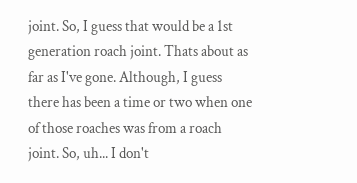joint. So, I guess that would be a 1st generation roach joint. Thats about as far as I've gone. Although, I guess there has been a time or two when one of those roaches was from a roach joint. So, uh... I don't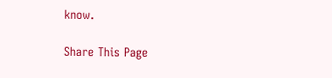know.

Share This Page